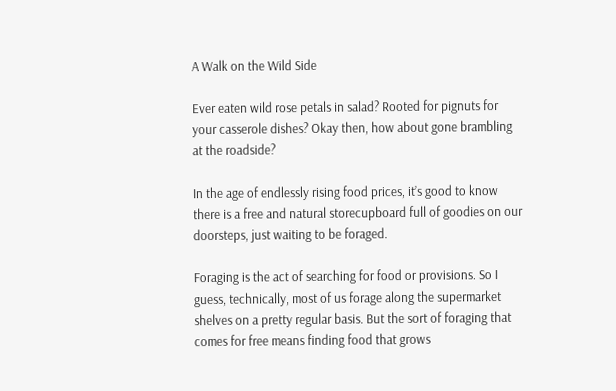A Walk on the Wild Side

Ever eaten wild rose petals in salad? Rooted for pignuts for your casserole dishes? Okay then, how about gone brambling at the roadside?

In the age of endlessly rising food prices, it’s good to know there is a free and natural storecupboard full of goodies on our doorsteps, just waiting to be foraged.

Foraging is the act of searching for food or provisions. So I guess, technically, most of us forage along the supermarket shelves on a pretty regular basis. But the sort of foraging that comes for free means finding food that grows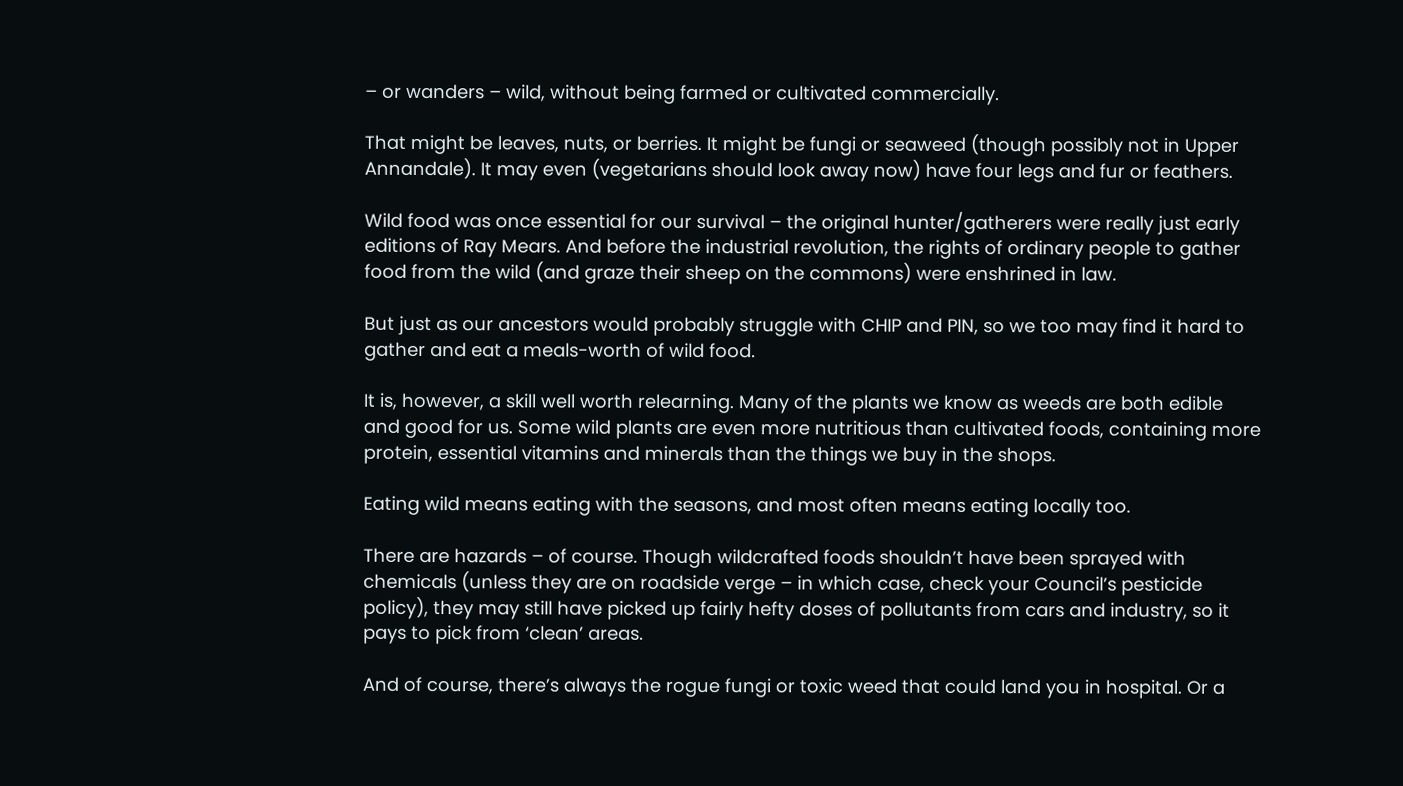– or wanders – wild, without being farmed or cultivated commercially.

That might be leaves, nuts, or berries. It might be fungi or seaweed (though possibly not in Upper Annandale). It may even (vegetarians should look away now) have four legs and fur or feathers.

Wild food was once essential for our survival – the original hunter/gatherers were really just early editions of Ray Mears. And before the industrial revolution, the rights of ordinary people to gather food from the wild (and graze their sheep on the commons) were enshrined in law.

But just as our ancestors would probably struggle with CHIP and PIN, so we too may find it hard to gather and eat a meals-worth of wild food.

It is, however, a skill well worth relearning. Many of the plants we know as weeds are both edible and good for us. Some wild plants are even more nutritious than cultivated foods, containing more protein, essential vitamins and minerals than the things we buy in the shops.

Eating wild means eating with the seasons, and most often means eating locally too.

There are hazards – of course. Though wildcrafted foods shouldn’t have been sprayed with chemicals (unless they are on roadside verge – in which case, check your Council’s pesticide policy), they may still have picked up fairly hefty doses of pollutants from cars and industry, so it pays to pick from ‘clean’ areas.

And of course, there’s always the rogue fungi or toxic weed that could land you in hospital. Or a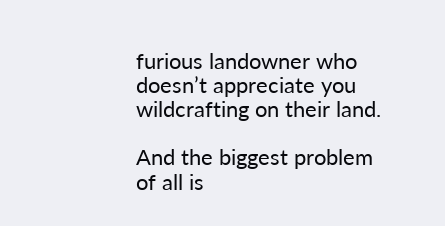furious landowner who doesn’t appreciate you wildcrafting on their land.

And the biggest problem of all is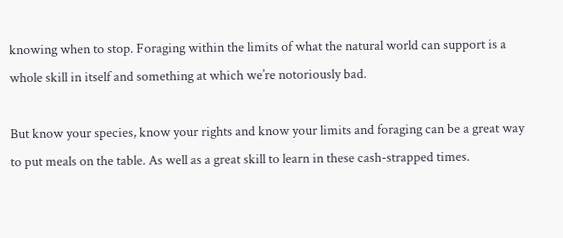knowing when to stop. Foraging within the limits of what the natural world can support is a whole skill in itself and something at which we’re notoriously bad.

But know your species, know your rights and know your limits and foraging can be a great way to put meals on the table. As well as a great skill to learn in these cash-strapped times.